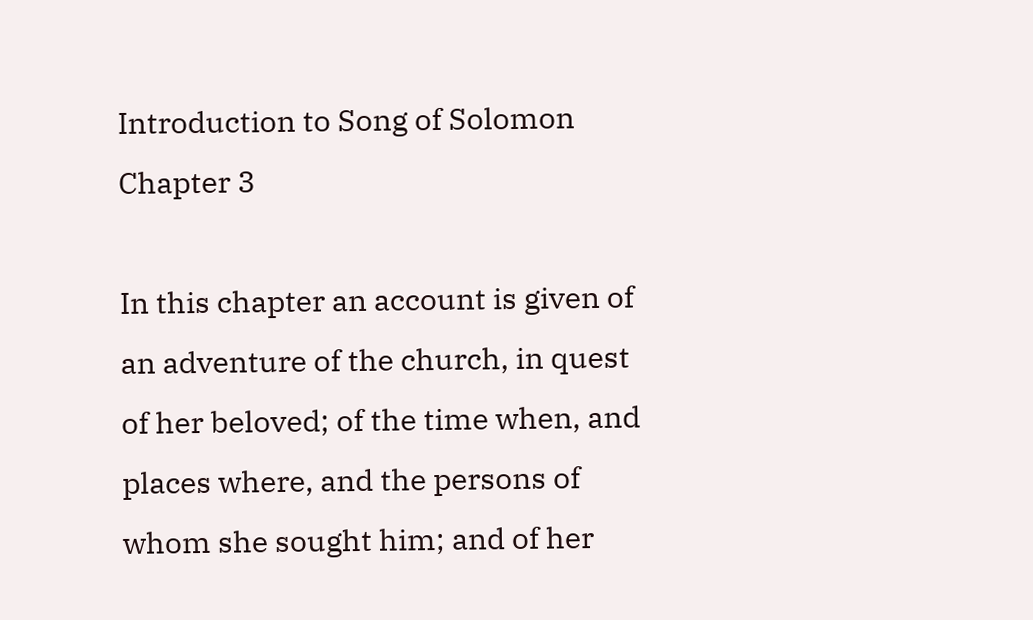Introduction to Song of Solomon Chapter 3

In this chapter an account is given of an adventure of the church, in quest of her beloved; of the time when, and places where, and the persons of whom she sought him; and of her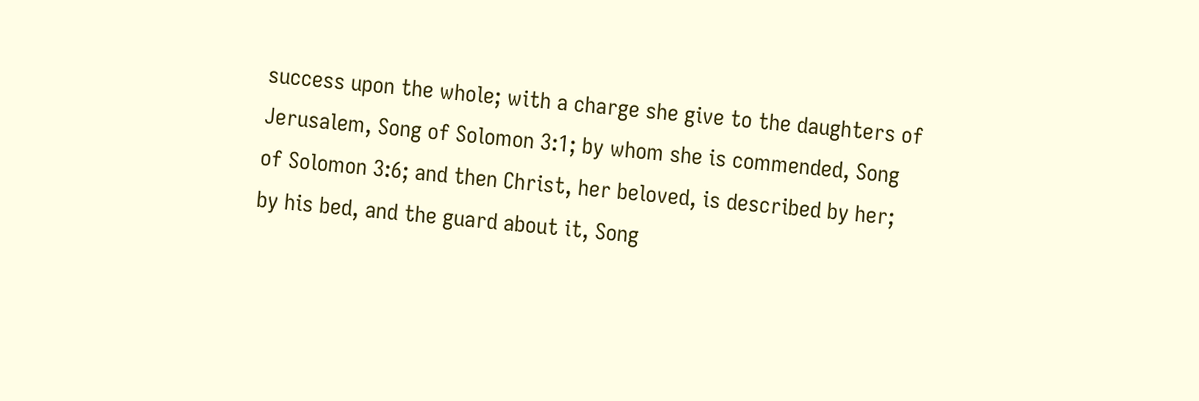success upon the whole; with a charge she give to the daughters of Jerusalem, Song of Solomon 3:1; by whom she is commended, Song of Solomon 3:6; and then Christ, her beloved, is described by her; by his bed, and the guard about it, Song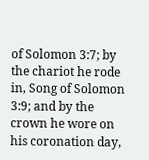of Solomon 3:7; by the chariot he rode in, Song of Solomon 3:9; and by the crown he wore on his coronation day,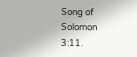Song of Solomon 3:11.